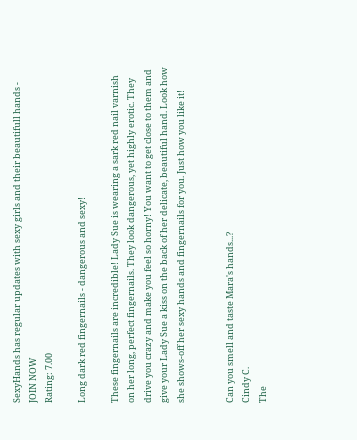SexyHands has regular updates with sexy girls and their beautifull hands - JOIN NOW
Rating: 7.00

Long dark red fingernails - dangerous and sexy!

These fingernails are incredible! Lady Sue is wearing a sark red nail varnish on her long, perfect fingernails. They look dangerous, yet highly erotic. They drive you crazy and make you feel so horny! You want to get close to them and give your Lady Sue a kiss on the back of her delicate, beautiful hand. Look how she shows-off her sexy hands and fingernails for you. Just how you like it!


Can you smell and taste Mara's hands...?
Cindy C.
The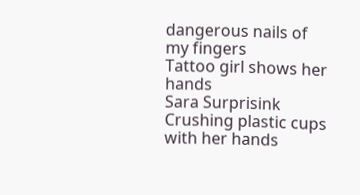dangerous nails of my fingers
Tattoo girl shows her hands
Sara Surprisink
Crushing plastic cups with her hands